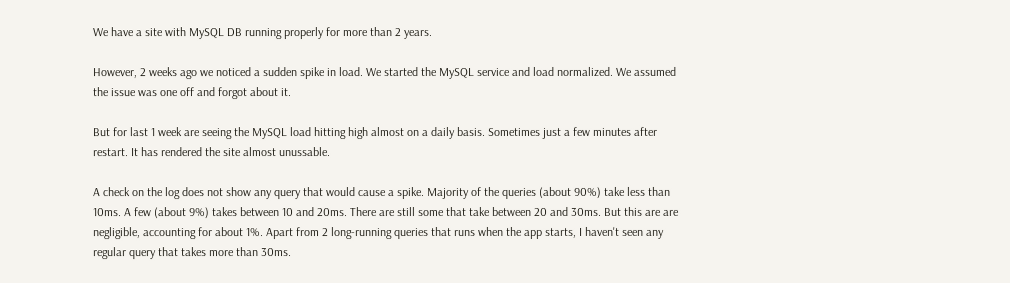We have a site with MySQL DB running properly for more than 2 years.

However, 2 weeks ago we noticed a sudden spike in load. We started the MySQL service and load normalized. We assumed the issue was one off and forgot about it.

But for last 1 week are seeing the MySQL load hitting high almost on a daily basis. Sometimes just a few minutes after restart. It has rendered the site almost unussable.

A check on the log does not show any query that would cause a spike. Majority of the queries (about 90%) take less than 10ms. A few (about 9%) takes between 10 and 20ms. There are still some that take between 20 and 30ms. But this are are negligible, accounting for about 1%. Apart from 2 long-running queries that runs when the app starts, I haven't seen any regular query that takes more than 30ms.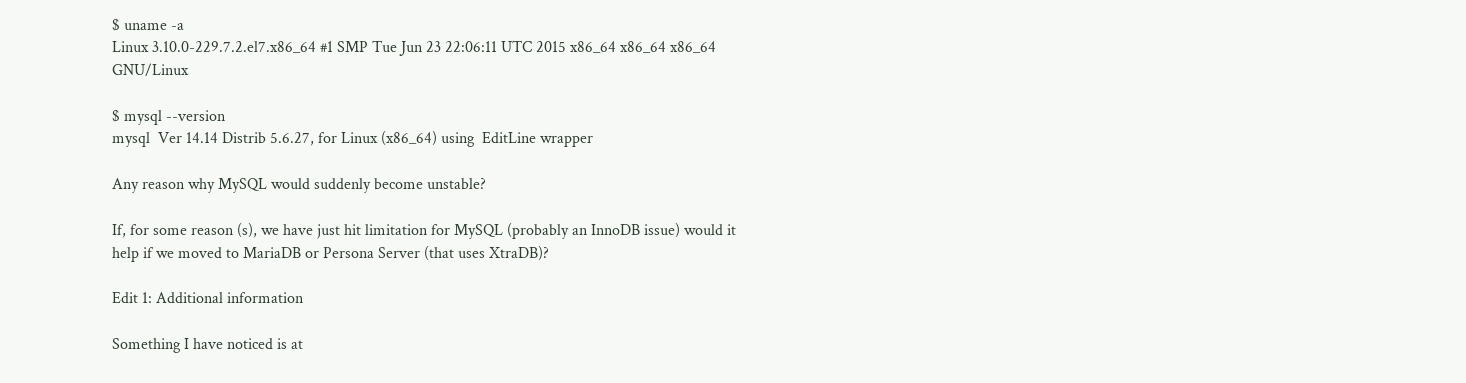$ uname -a
Linux 3.10.0-229.7.2.el7.x86_64 #1 SMP Tue Jun 23 22:06:11 UTC 2015 x86_64 x86_64 x86_64 GNU/Linux

$ mysql --version
mysql  Ver 14.14 Distrib 5.6.27, for Linux (x86_64) using  EditLine wrapper

Any reason why MySQL would suddenly become unstable?

If, for some reason (s), we have just hit limitation for MySQL (probably an InnoDB issue) would it help if we moved to MariaDB or Persona Server (that uses XtraDB)?

Edit 1: Additional information

Something I have noticed is at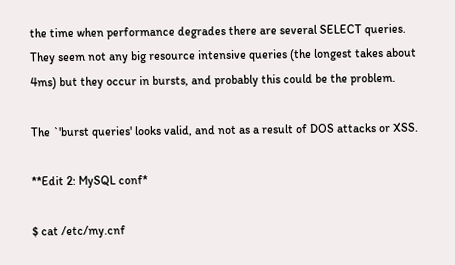the time when performance degrades there are several SELECT queries. They seem not any big resource intensive queries (the longest takes about 4ms) but they occur in bursts, and probably this could be the problem.

The `'burst queries' looks valid, and not as a result of DOS attacks or XSS.

**Edit 2: MySQL conf*

$ cat /etc/my.cnf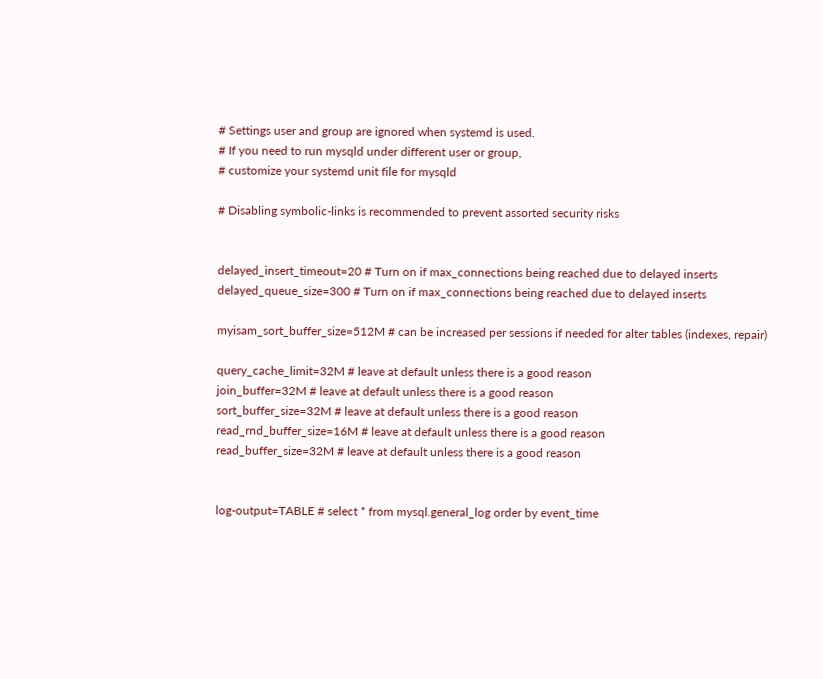# Settings user and group are ignored when systemd is used.
# If you need to run mysqld under different user or group,
# customize your systemd unit file for mysqld

# Disabling symbolic-links is recommended to prevent assorted security risks


delayed_insert_timeout=20 # Turn on if max_connections being reached due to delayed inserts
delayed_queue_size=300 # Turn on if max_connections being reached due to delayed inserts

myisam_sort_buffer_size=512M # can be increased per sessions if needed for alter tables (indexes, repair)

query_cache_limit=32M # leave at default unless there is a good reason
join_buffer=32M # leave at default unless there is a good reason
sort_buffer_size=32M # leave at default unless there is a good reason
read_rnd_buffer_size=16M # leave at default unless there is a good reason
read_buffer_size=32M # leave at default unless there is a good reason


log-output=TABLE # select * from mysql.general_log order by event_time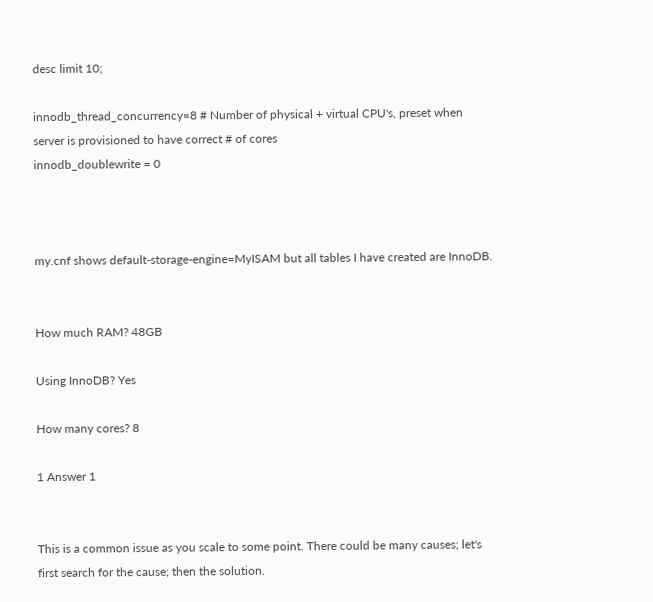desc limit 10;

innodb_thread_concurrency=8 # Number of physical + virtual CPU's, preset when server is provisioned to have correct # of cores
innodb_doublewrite = 0



my.cnf shows default-storage-engine=MyISAM but all tables I have created are InnoDB.


How much RAM? 48GB

Using InnoDB? Yes

How many cores? 8

1 Answer 1


This is a common issue as you scale to some point. There could be many causes; let's first search for the cause; then the solution.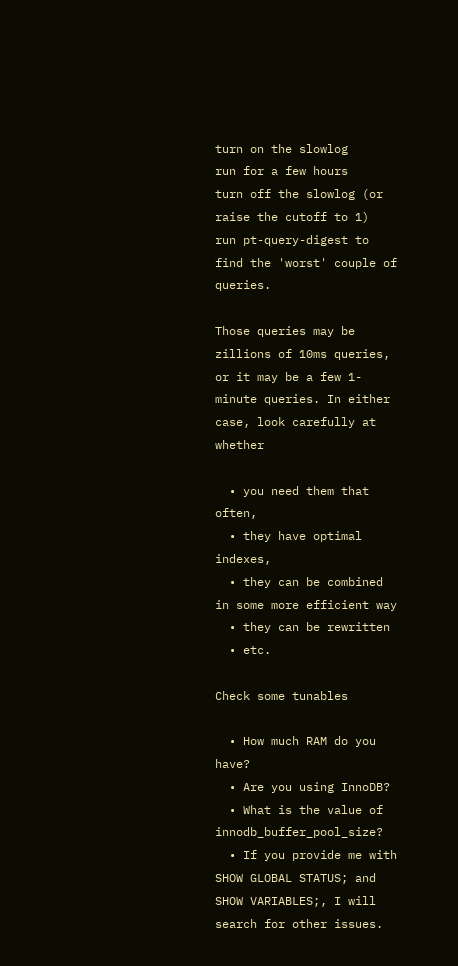turn on the slowlog
run for a few hours
turn off the slowlog (or raise the cutoff to 1)
run pt-query-digest to find the 'worst' couple of queries.

Those queries may be zillions of 10ms queries, or it may be a few 1-minute queries. In either case, look carefully at whether

  • you need them that often,
  • they have optimal indexes,
  • they can be combined in some more efficient way
  • they can be rewritten
  • etc.

Check some tunables

  • How much RAM do you have?
  • Are you using InnoDB?
  • What is the value of innodb_buffer_pool_size?
  • If you provide me with SHOW GLOBAL STATUS; and SHOW VARIABLES;, I will search for other issues.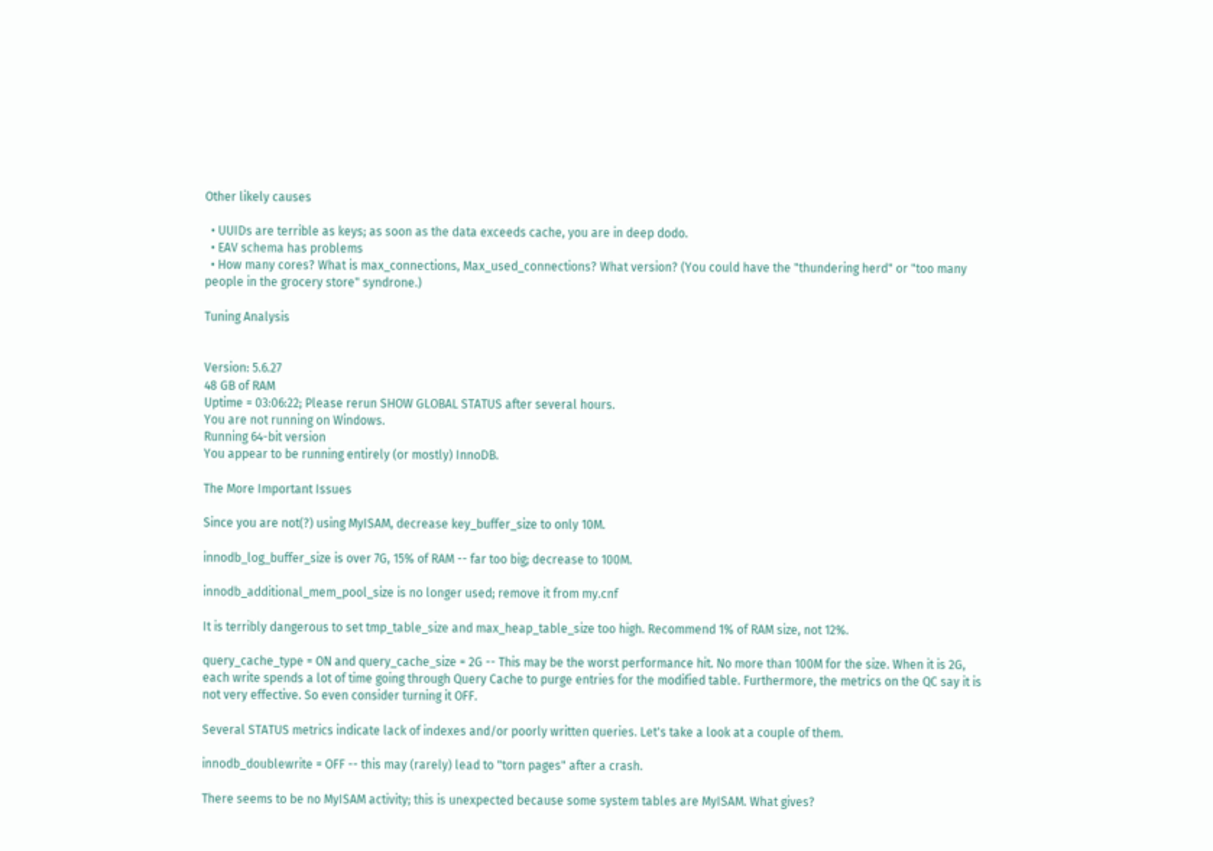Other likely causes

  • UUIDs are terrible as keys; as soon as the data exceeds cache, you are in deep dodo.
  • EAV schema has problems
  • How many cores? What is max_connections, Max_used_connections? What version? (You could have the "thundering herd" or "too many people in the grocery store" syndrone.)

Tuning Analysis


Version: 5.6.27
48 GB of RAM
Uptime = 03:06:22; Please rerun SHOW GLOBAL STATUS after several hours.
You are not running on Windows.
Running 64-bit version
You appear to be running entirely (or mostly) InnoDB.

The More Important Issues

Since you are not(?) using MyISAM, decrease key_buffer_size to only 10M.

innodb_log_buffer_size is over 7G, 15% of RAM -- far too big; decrease to 100M.

innodb_additional_mem_pool_size is no longer used; remove it from my.cnf

It is terribly dangerous to set tmp_table_size and max_heap_table_size too high. Recommend 1% of RAM size, not 12%.

query_cache_type = ON and query_cache_size = 2G -- This may be the worst performance hit. No more than 100M for the size. When it is 2G, each write spends a lot of time going through Query Cache to purge entries for the modified table. Furthermore, the metrics on the QC say it is not very effective. So even consider turning it OFF.

Several STATUS metrics indicate lack of indexes and/or poorly written queries. Let's take a look at a couple of them.

innodb_doublewrite = OFF -- this may (rarely) lead to "torn pages" after a crash.

There seems to be no MyISAM activity; this is unexpected because some system tables are MyISAM. What gives?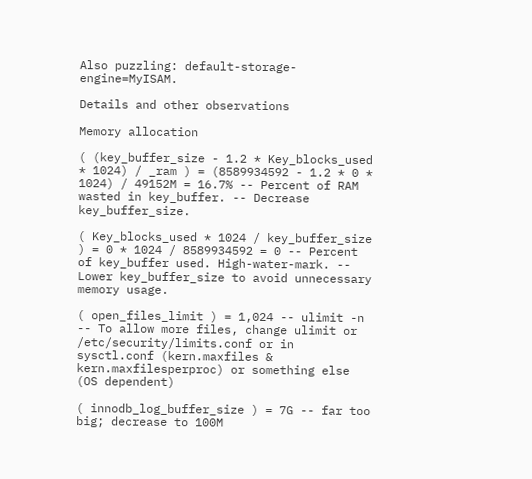Also puzzling: default-storage-engine=MyISAM.

Details and other observations

Memory allocation

( (key_buffer_size - 1.2 * Key_blocks_used * 1024) / _ram ) = (8589934592 - 1.2 * 0 * 1024) / 49152M = 16.7% -- Percent of RAM wasted in key_buffer. -- Decrease key_buffer_size.

( Key_blocks_used * 1024 / key_buffer_size ) = 0 * 1024 / 8589934592 = 0 -- Percent of key_buffer used. High-water-mark. -- Lower key_buffer_size to avoid unnecessary memory usage.

( open_files_limit ) = 1,024 -- ulimit -n -- To allow more files, change ulimit or /etc/security/limits.conf or in sysctl.conf (kern.maxfiles & kern.maxfilesperproc) or something else (OS dependent)

( innodb_log_buffer_size ) = 7G -- far too big; decrease to 100M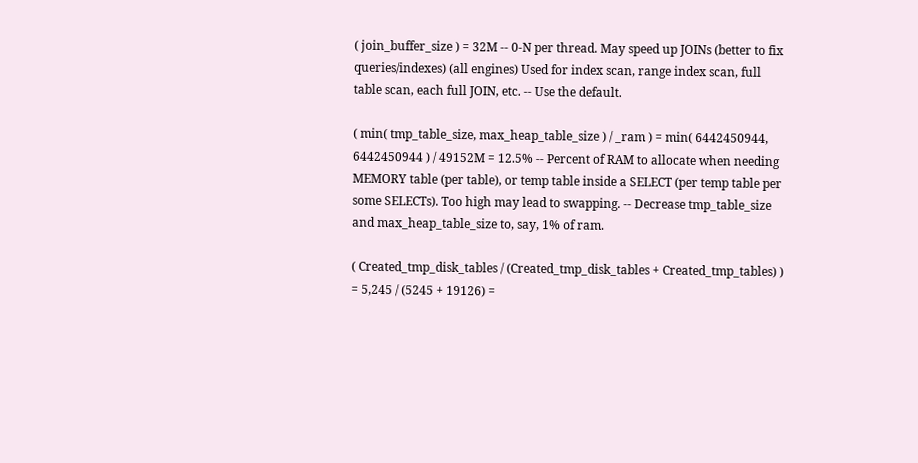( join_buffer_size ) = 32M -- 0-N per thread. May speed up JOINs (better to fix queries/indexes) (all engines) Used for index scan, range index scan, full table scan, each full JOIN, etc. -- Use the default.

( min( tmp_table_size, max_heap_table_size ) / _ram ) = min( 6442450944, 6442450944 ) / 49152M = 12.5% -- Percent of RAM to allocate when needing MEMORY table (per table), or temp table inside a SELECT (per temp table per some SELECTs). Too high may lead to swapping. -- Decrease tmp_table_size and max_heap_table_size to, say, 1% of ram.

( Created_tmp_disk_tables / (Created_tmp_disk_tables + Created_tmp_tables) ) = 5,245 / (5245 + 19126) =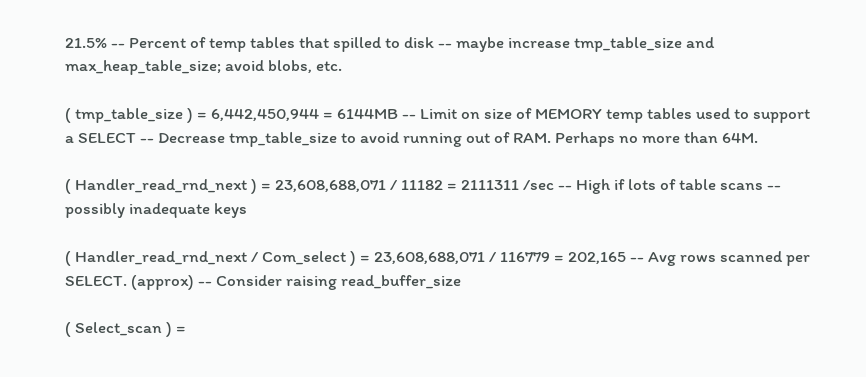21.5% -- Percent of temp tables that spilled to disk -- maybe increase tmp_table_size and max_heap_table_size; avoid blobs, etc.

( tmp_table_size ) = 6,442,450,944 = 6144MB -- Limit on size of MEMORY temp tables used to support a SELECT -- Decrease tmp_table_size to avoid running out of RAM. Perhaps no more than 64M.

( Handler_read_rnd_next ) = 23,608,688,071 / 11182 = 2111311 /sec -- High if lots of table scans -- possibly inadequate keys

( Handler_read_rnd_next / Com_select ) = 23,608,688,071 / 116779 = 202,165 -- Avg rows scanned per SELECT. (approx) -- Consider raising read_buffer_size

( Select_scan ) =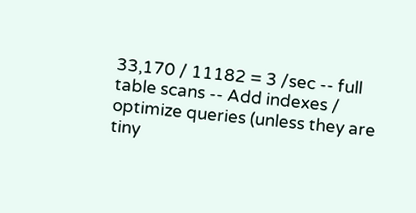33,170 / 11182 = 3 /sec -- full table scans -- Add indexes / optimize queries (unless they are tiny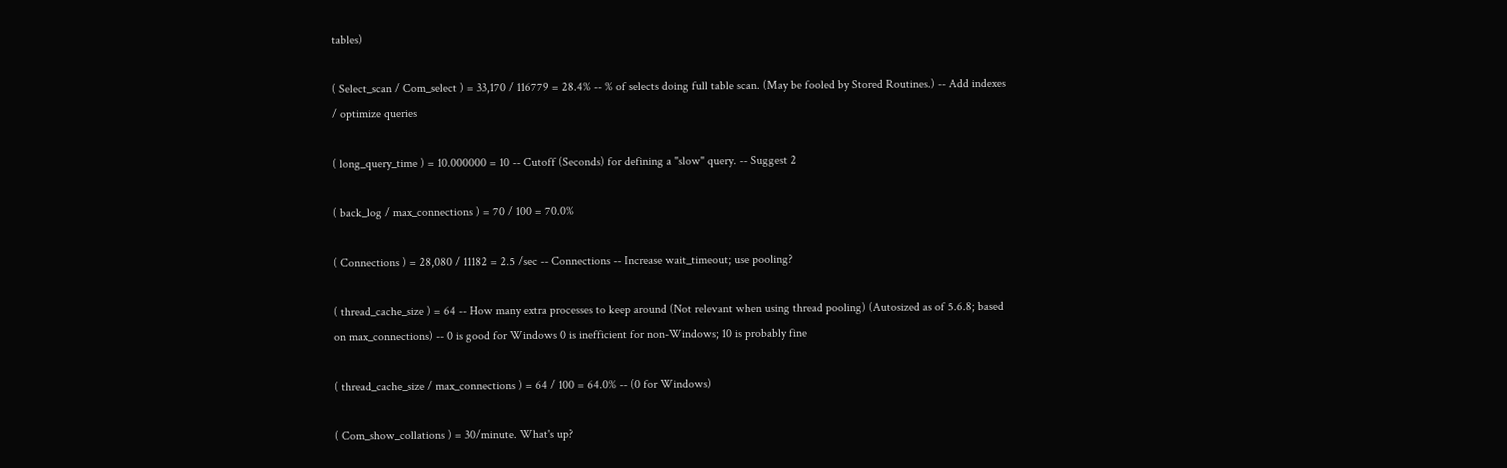tables)

( Select_scan / Com_select ) = 33,170 / 116779 = 28.4% -- % of selects doing full table scan. (May be fooled by Stored Routines.) -- Add indexes / optimize queries

( long_query_time ) = 10.000000 = 10 -- Cutoff (Seconds) for defining a "slow" query. -- Suggest 2

( back_log / max_connections ) = 70 / 100 = 70.0%

( Connections ) = 28,080 / 11182 = 2.5 /sec -- Connections -- Increase wait_timeout; use pooling?

( thread_cache_size ) = 64 -- How many extra processes to keep around (Not relevant when using thread pooling) (Autosized as of 5.6.8; based on max_connections) -- 0 is good for Windows 0 is inefficient for non-Windows; 10 is probably fine

( thread_cache_size / max_connections ) = 64 / 100 = 64.0% -- (0 for Windows)

( Com_show_collations ) = 30/minute. What's up?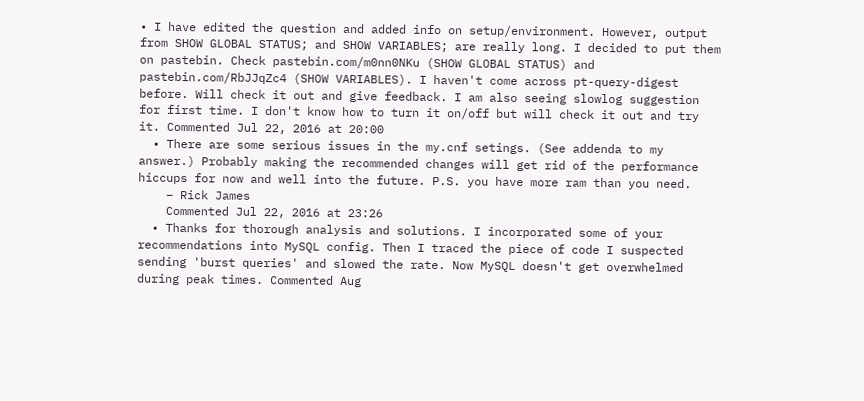• I have edited the question and added info on setup/environment. However, output from SHOW GLOBAL STATUS; and SHOW VARIABLES; are really long. I decided to put them on pastebin. Check pastebin.com/m0nn0NKu (SHOW GLOBAL STATUS) and pastebin.com/RbJJqZc4 (SHOW VARIABLES). I haven't come across pt-query-digest before. Will check it out and give feedback. I am also seeing slowlog suggestion for first time. I don't know how to turn it on/off but will check it out and try it. Commented Jul 22, 2016 at 20:00
  • There are some serious issues in the my.cnf setings. (See addenda to my answer.) Probably making the recommended changes will get rid of the performance hiccups for now and well into the future. P.S. you have more ram than you need.
    – Rick James
    Commented Jul 22, 2016 at 23:26
  • Thanks for thorough analysis and solutions. I incorporated some of your recommendations into MySQL config. Then I traced the piece of code I suspected sending 'burst queries' and slowed the rate. Now MySQL doesn't get overwhelmed during peak times. Commented Aug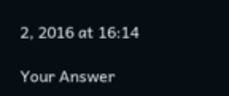2, 2016 at 16:14

Your Answer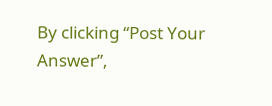By clicking “Post Your Answer”,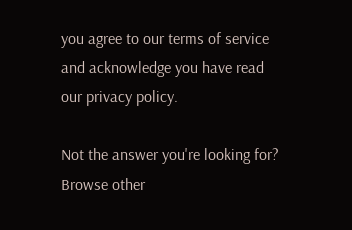you agree to our terms of service and acknowledge you have read our privacy policy.

Not the answer you're looking for? Browse other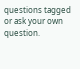questions tagged or ask your own question.